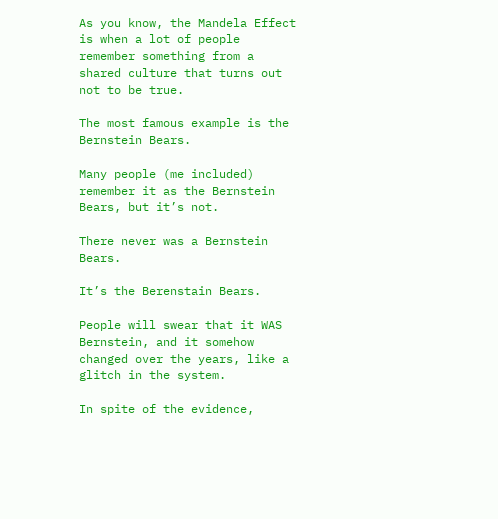As you know, the Mandela Effect is when a lot of people remember something from a shared culture that turns out not to be true.

The most famous example is the Bernstein Bears.

Many people (me included) remember it as the Bernstein Bears, but it’s not.

There never was a Bernstein Bears.

It’s the Berenstain Bears.

People will swear that it WAS Bernstein, and it somehow changed over the years, like a glitch in the system.

In spite of the evidence,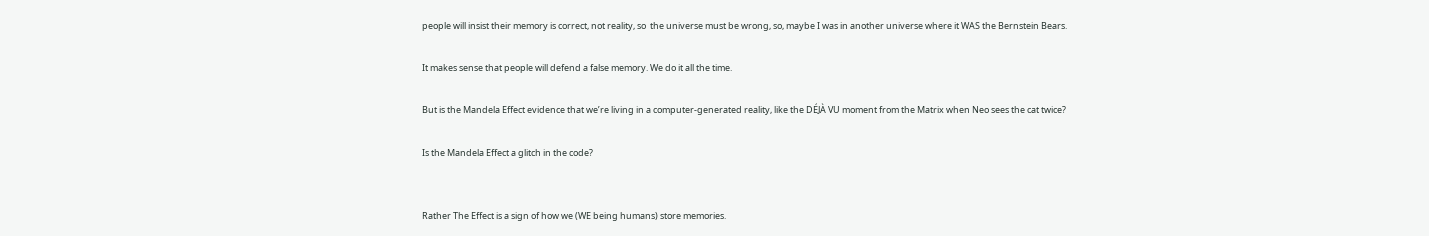people will insist their memory is correct, not reality, so  the universe must be wrong, so, maybe I was in another universe where it WAS the Bernstein Bears.

It makes sense that people will defend a false memory. We do it all the time.

But is the Mandela Effect evidence that we’re living in a computer-generated reality, like the DÉJÀ VU moment from the Matrix when Neo sees the cat twice?

Is the Mandela Effect a glitch in the code?


Rather The Effect is a sign of how we (WE being humans) store memories.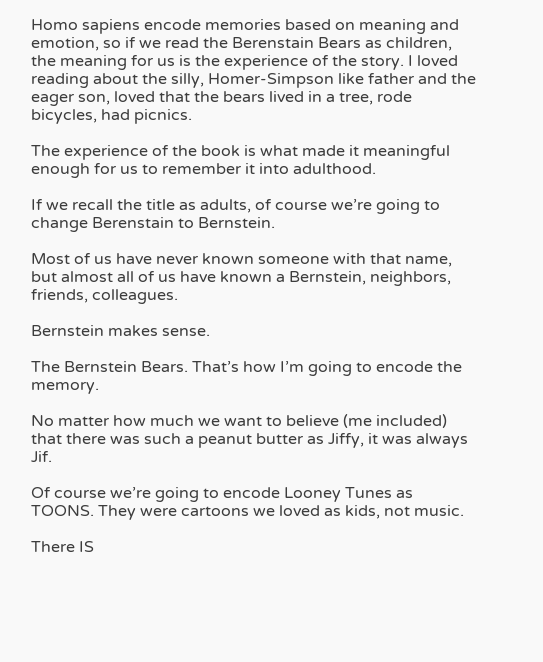Homo sapiens encode memories based on meaning and emotion, so if we read the Berenstain Bears as children, the meaning for us is the experience of the story. I loved reading about the silly, Homer-Simpson like father and the eager son, loved that the bears lived in a tree, rode bicycles, had picnics.

The experience of the book is what made it meaningful enough for us to remember it into adulthood.

If we recall the title as adults, of course we’re going to change Berenstain to Bernstein.

Most of us have never known someone with that name, but almost all of us have known a Bernstein, neighbors, friends, colleagues.

Bernstein makes sense.

The Bernstein Bears. That’s how I’m going to encode the memory.

No matter how much we want to believe (me included) that there was such a peanut butter as Jiffy, it was always Jif.

Of course we’re going to encode Looney Tunes as TOONS. They were cartoons we loved as kids, not music.

There IS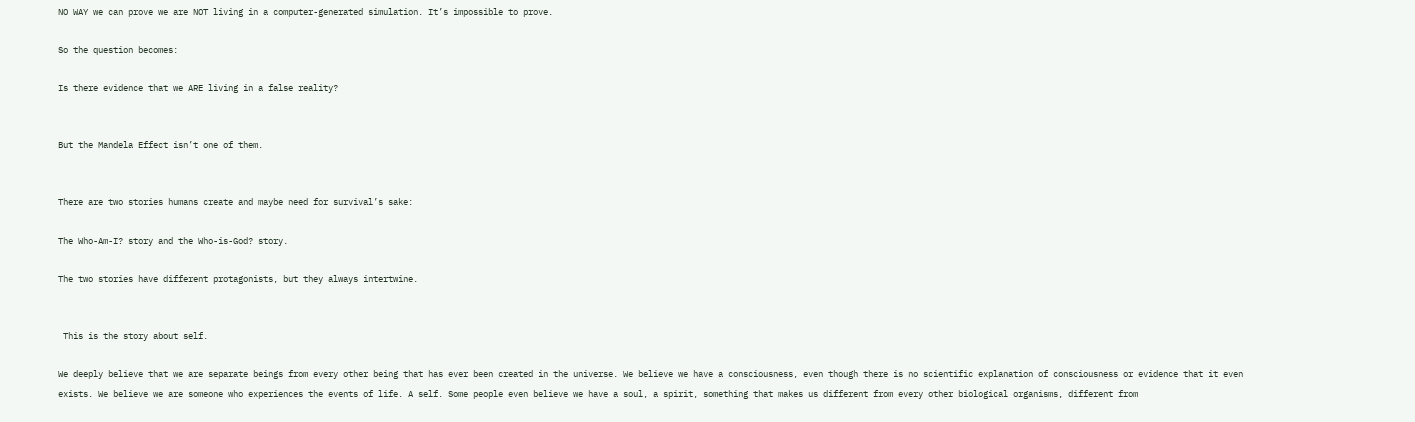NO WAY we can prove we are NOT living in a computer-generated simulation. It’s impossible to prove.

So the question becomes:

Is there evidence that we ARE living in a false reality?


But the Mandela Effect isn’t one of them.


There are two stories humans create and maybe need for survival’s sake:

The Who-Am-I? story and the Who-is-God? story.

The two stories have different protagonists, but they always intertwine.


 This is the story about self.

We deeply believe that we are separate beings from every other being that has ever been created in the universe. We believe we have a consciousness, even though there is no scientific explanation of consciousness or evidence that it even exists. We believe we are someone who experiences the events of life. A self. Some people even believe we have a soul, a spirit, something that makes us different from every other biological organisms, different from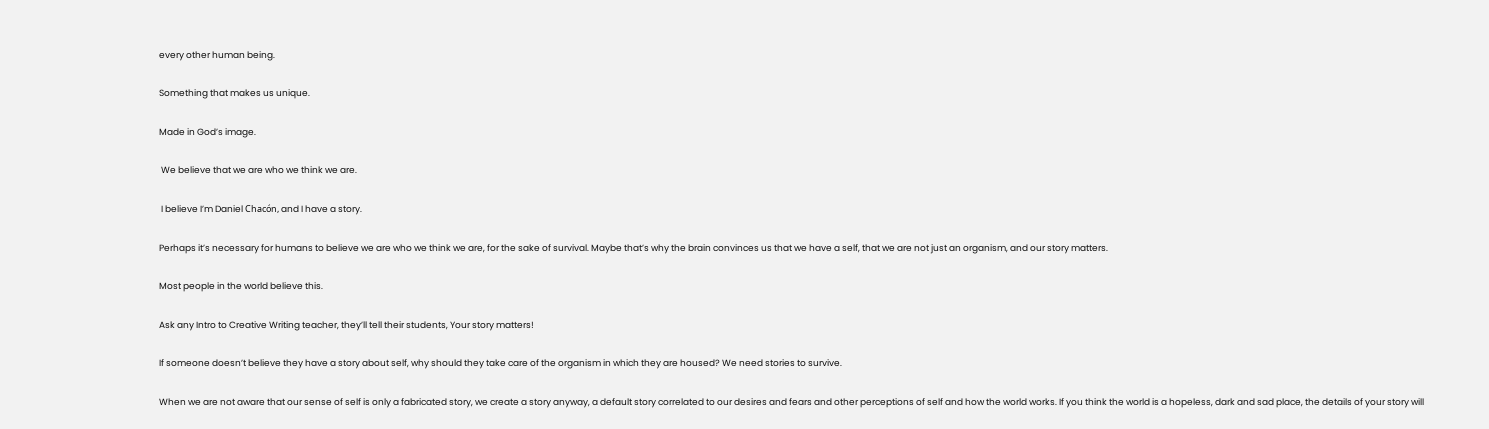every other human being.

Something that makes us unique.

Made in God’s image.

 We believe that we are who we think we are.

 I believe I’m Daniel Chacón, and I have a story.

Perhaps it’s necessary for humans to believe we are who we think we are, for the sake of survival. Maybe that’s why the brain convinces us that we have a self, that we are not just an organism, and our story matters.

Most people in the world believe this.

Ask any Intro to Creative Writing teacher, they’ll tell their students, Your story matters!

If someone doesn’t believe they have a story about self, why should they take care of the organism in which they are housed? We need stories to survive.

When we are not aware that our sense of self is only a fabricated story, we create a story anyway, a default story correlated to our desires and fears and other perceptions of self and how the world works. If you think the world is a hopeless, dark and sad place, the details of your story will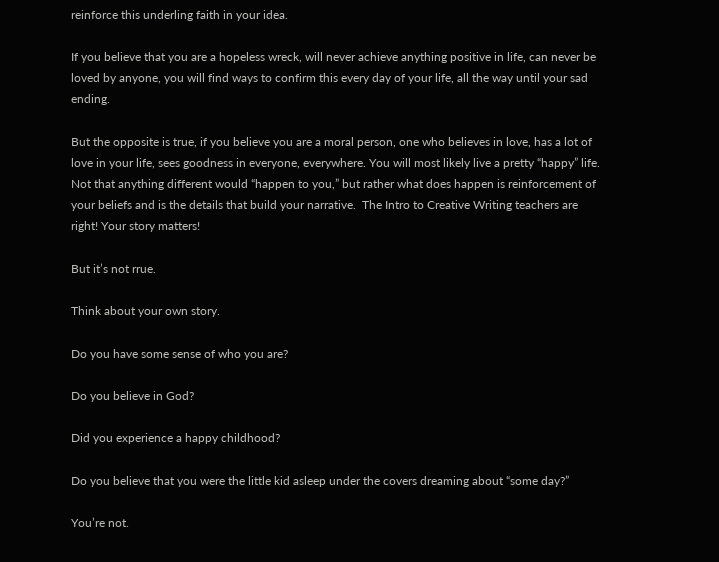reinforce this underling faith in your idea.

If you believe that you are a hopeless wreck, will never achieve anything positive in life, can never be loved by anyone, you will find ways to confirm this every day of your life, all the way until your sad ending.

But the opposite is true, if you believe you are a moral person, one who believes in love, has a lot of love in your life, sees goodness in everyone, everywhere. You will most likely live a pretty “happy” life. Not that anything different would “happen to you,” but rather what does happen is reinforcement of your beliefs and is the details that build your narrative.  The Intro to Creative Writing teachers are right! Your story matters!

But it’s not rrue.

Think about your own story.

Do you have some sense of who you are?

Do you believe in God?

Did you experience a happy childhood?

Do you believe that you were the little kid asleep under the covers dreaming about “some day?”

You’re not.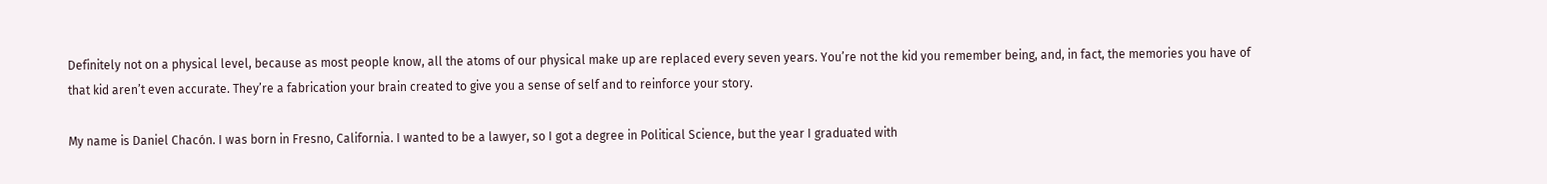Definitely not on a physical level, because as most people know, all the atoms of our physical make up are replaced every seven years. You’re not the kid you remember being, and, in fact, the memories you have of that kid aren’t even accurate. They’re a fabrication your brain created to give you a sense of self and to reinforce your story.

My name is Daniel Chacón. I was born in Fresno, California. I wanted to be a lawyer, so I got a degree in Political Science, but the year I graduated with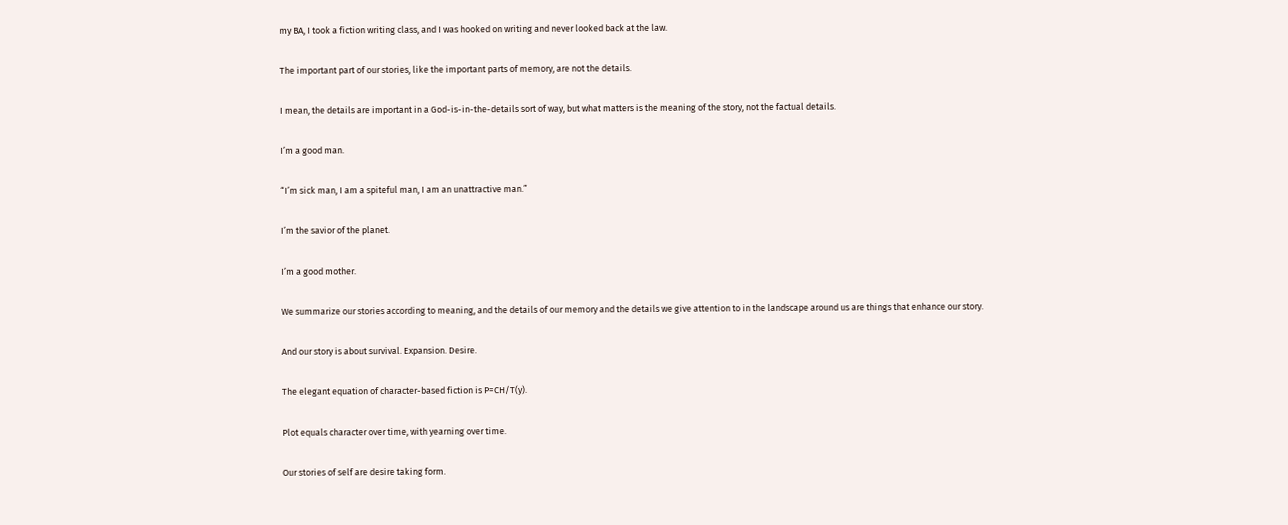my BA, I took a fiction writing class, and I was hooked on writing and never looked back at the law.

The important part of our stories, like the important parts of memory, are not the details.

I mean, the details are important in a God-is-in-the-details sort of way, but what matters is the meaning of the story, not the factual details.

I’m a good man.

“I’m sick man, I am a spiteful man, I am an unattractive man.”

I’m the savior of the planet.

I’m a good mother.

We summarize our stories according to meaning, and the details of our memory and the details we give attention to in the landscape around us are things that enhance our story.

And our story is about survival. Expansion. Desire.

The elegant equation of character-based fiction is P=CH/T(y).

Plot equals character over time, with yearning over time.

Our stories of self are desire taking form.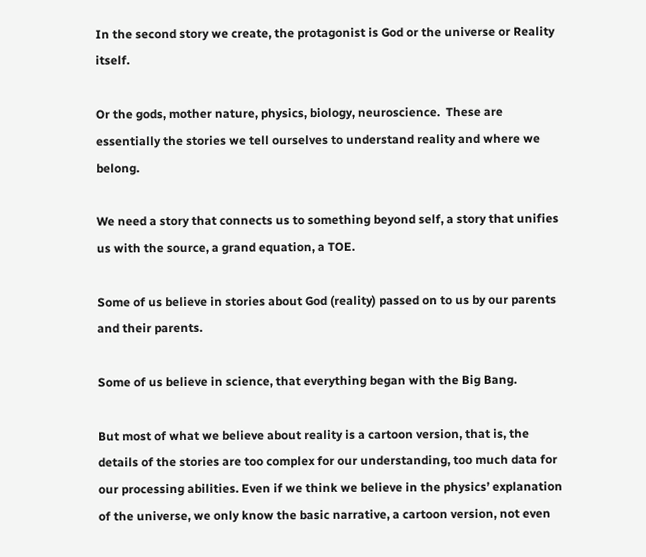In the second story we create, the protagonist is God or the universe or Reality itself.

Or the gods, mother nature, physics, biology, neuroscience.  These are essentially the stories we tell ourselves to understand reality and where we belong.

We need a story that connects us to something beyond self, a story that unifies us with the source, a grand equation, a TOE.

Some of us believe in stories about God (reality) passed on to us by our parents and their parents.

Some of us believe in science, that everything began with the Big Bang.

But most of what we believe about reality is a cartoon version, that is, the details of the stories are too complex for our understanding, too much data for our processing abilities. Even if we think we believe in the physics’ explanation of the universe, we only know the basic narrative, a cartoon version, not even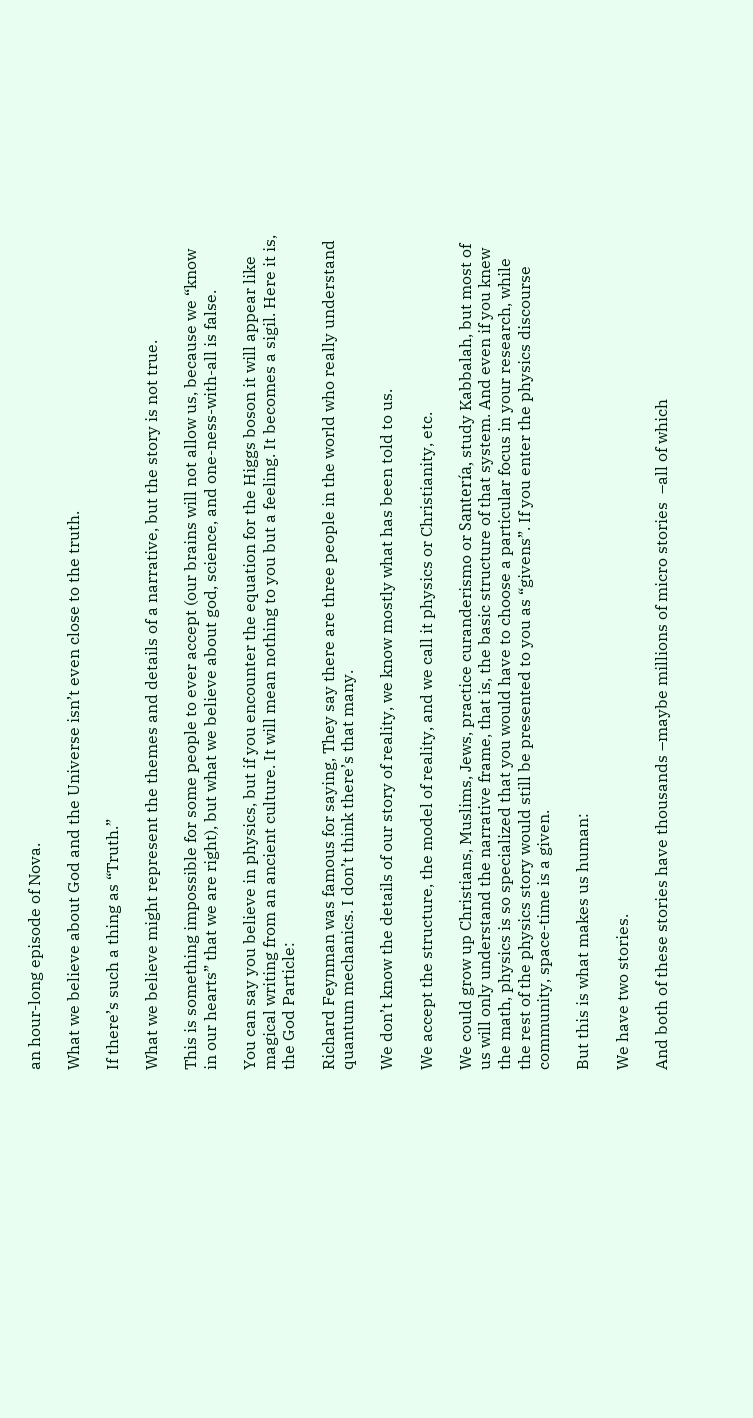an hour-long episode of Nova.

What we believe about God and the Universe isn’t even close to the truth.

If there’s such a thing as “Truth.”

What we believe might represent the themes and details of a narrative, but the story is not true.

This is something impossible for some people to ever accept (our brains will not allow us, because we “know in our hearts” that we are right), but what we believe about god, science, and one-ness-with-all is false.

You can say you believe in physics, but if you encounter the equation for the Higgs boson it will appear like magical writing from an ancient culture. It will mean nothing to you but a feeling. It becomes a sigil. Here it is, the God Particle:

Richard Feynman was famous for saying, They say there are three people in the world who really understand quantum mechanics. I don’t think there’s that many.

We don’t know the details of our story of reality, we know mostly what has been told to us.

We accept the structure, the model of reality, and we call it physics or Christianity, etc.

We could grow up Christians, Muslims, Jews, practice curanderismo or Santería, study Kabbalah, but most of us will only understand the narrative frame, that is, the basic structure of that system. And even if you knew the math, physics is so specialized that you would have to choose a particular focus in your research, while the rest of the physics story would still be presented to you as “givens”. If you enter the physics discourse community, space-time is a given.

But this is what makes us human:

We have two stories.

And both of these stories have thousands –maybe millions of micro stories  –all of which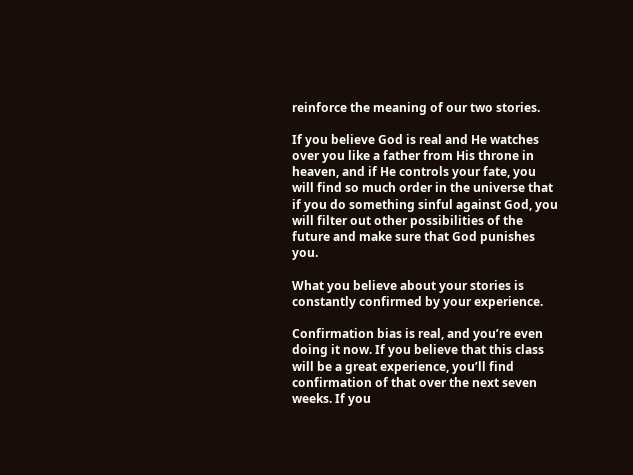reinforce the meaning of our two stories.

If you believe God is real and He watches over you like a father from His throne in heaven, and if He controls your fate, you will find so much order in the universe that if you do something sinful against God, you will filter out other possibilities of the future and make sure that God punishes you.

What you believe about your stories is constantly confirmed by your experience.

Confirmation bias is real, and you’re even doing it now. If you believe that this class will be a great experience, you’ll find confirmation of that over the next seven weeks. If you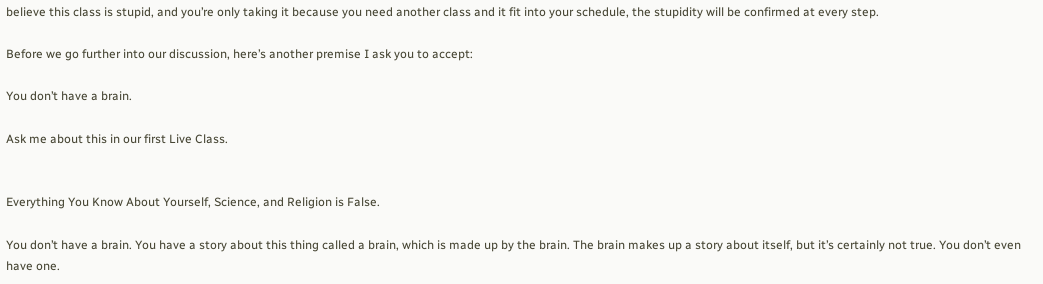believe this class is stupid, and you’re only taking it because you need another class and it fit into your schedule, the stupidity will be confirmed at every step.

Before we go further into our discussion, here’s another premise I ask you to accept:

You don’t have a brain.

Ask me about this in our first Live Class.


Everything You Know About Yourself, Science, and Religion is False.

You don’t have a brain. You have a story about this thing called a brain, which is made up by the brain. The brain makes up a story about itself, but it’s certainly not true. You don’t even have one.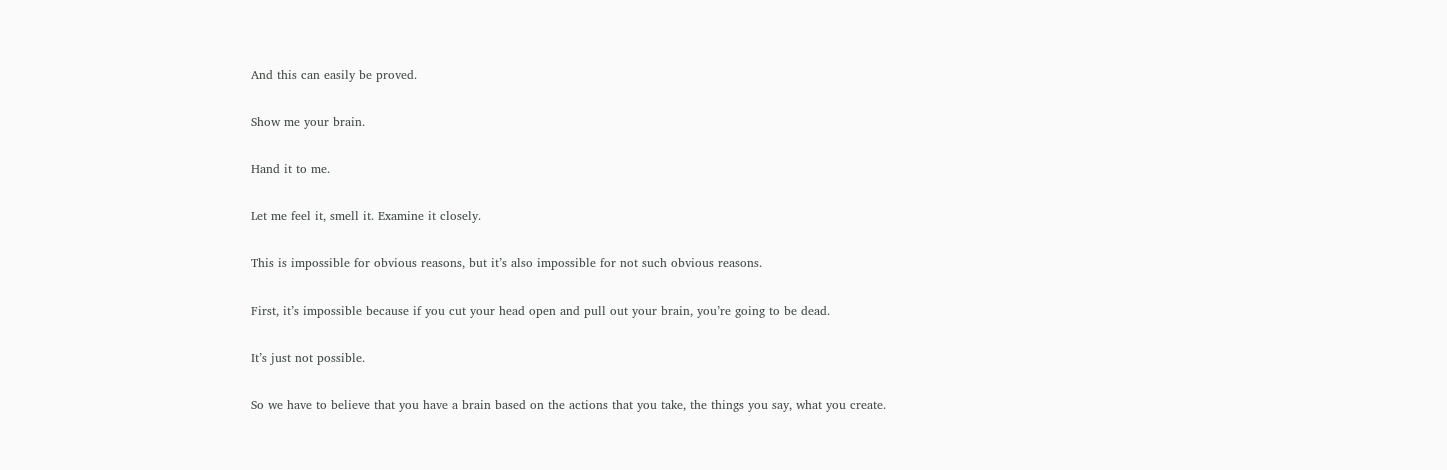And this can easily be proved.

Show me your brain.

Hand it to me.

Let me feel it, smell it. Examine it closely.

This is impossible for obvious reasons, but it’s also impossible for not such obvious reasons.

First, it’s impossible because if you cut your head open and pull out your brain, you’re going to be dead.

It’s just not possible.

So we have to believe that you have a brain based on the actions that you take, the things you say, what you create.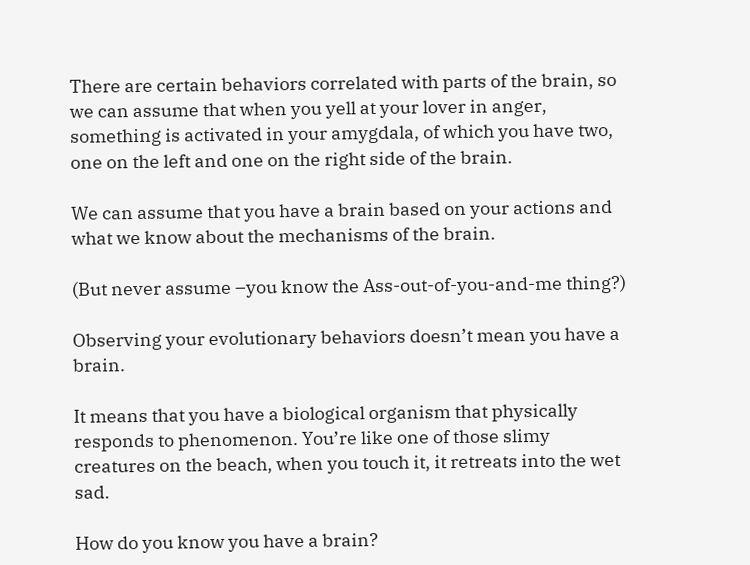There are certain behaviors correlated with parts of the brain, so we can assume that when you yell at your lover in anger, something is activated in your amygdala, of which you have two, one on the left and one on the right side of the brain.

We can assume that you have a brain based on your actions and what we know about the mechanisms of the brain.

(But never assume –you know the Ass-out-of-you-and-me thing?)

Observing your evolutionary behaviors doesn’t mean you have a brain.

It means that you have a biological organism that physically responds to phenomenon. You’re like one of those slimy creatures on the beach, when you touch it, it retreats into the wet sad.

How do you know you have a brain?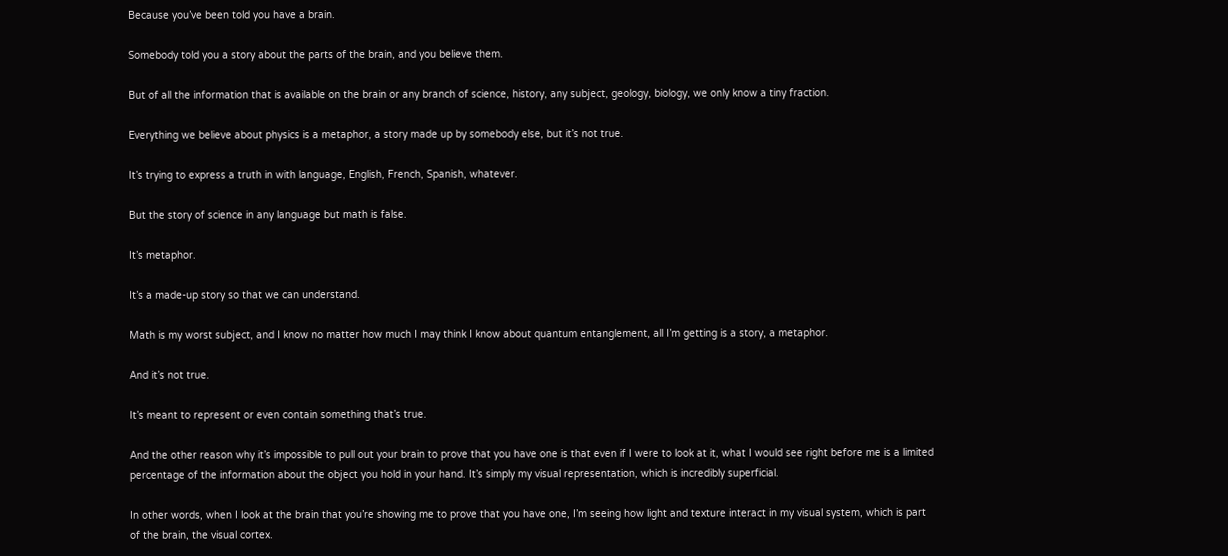Because you’ve been told you have a brain.

Somebody told you a story about the parts of the brain, and you believe them.

But of all the information that is available on the brain or any branch of science, history, any subject, geology, biology, we only know a tiny fraction.

Everything we believe about physics is a metaphor, a story made up by somebody else, but it’s not true.

It’s trying to express a truth in with language, English, French, Spanish, whatever.

But the story of science in any language but math is false.

It’s metaphor.

It’s a made-up story so that we can understand.

Math is my worst subject, and I know no matter how much I may think I know about quantum entanglement, all I’m getting is a story, a metaphor.

And it’s not true.

It’s meant to represent or even contain something that’s true.

And the other reason why it’s impossible to pull out your brain to prove that you have one is that even if I were to look at it, what I would see right before me is a limited percentage of the information about the object you hold in your hand. It’s simply my visual representation, which is incredibly superficial.

In other words, when I look at the brain that you’re showing me to prove that you have one, I’m seeing how light and texture interact in my visual system, which is part of the brain, the visual cortex.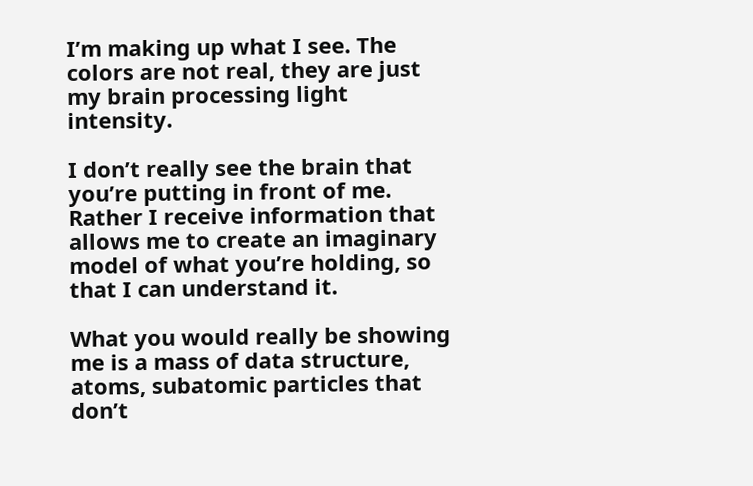I’m making up what I see. The colors are not real, they are just my brain processing light intensity.

I don’t really see the brain that you’re putting in front of me. Rather I receive information that allows me to create an imaginary model of what you’re holding, so that I can understand it.

What you would really be showing me is a mass of data structure, atoms, subatomic particles that don’t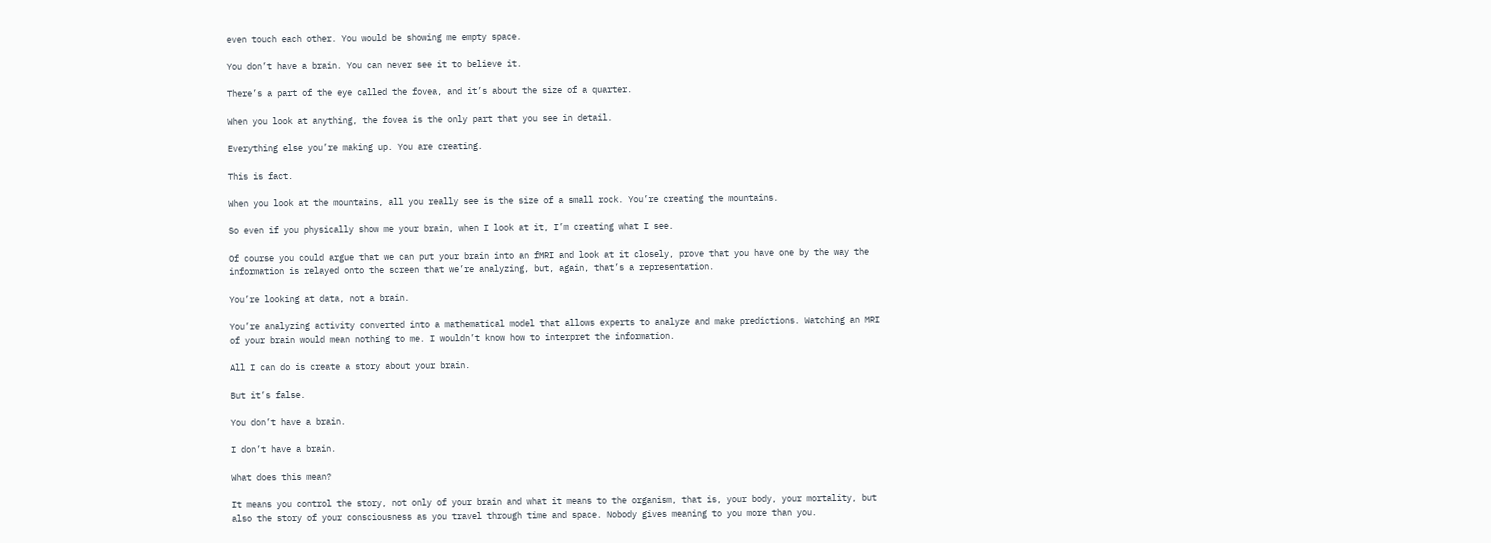even touch each other. You would be showing me empty space.

You don’t have a brain. You can never see it to believe it.

There’s a part of the eye called the fovea, and it’s about the size of a quarter.

When you look at anything, the fovea is the only part that you see in detail.

Everything else you’re making up. You are creating.

This is fact.

When you look at the mountains, all you really see is the size of a small rock. You’re creating the mountains.

So even if you physically show me your brain, when I look at it, I’m creating what I see.

Of course you could argue that we can put your brain into an fMRI and look at it closely, prove that you have one by the way the information is relayed onto the screen that we’re analyzing, but, again, that’s a representation.

You’re looking at data, not a brain.

You’re analyzing activity converted into a mathematical model that allows experts to analyze and make predictions. Watching an MRI of your brain would mean nothing to me. I wouldn’t know how to interpret the information.

All I can do is create a story about your brain.

But it’s false.

You don’t have a brain.

I don’t have a brain.

What does this mean?

It means you control the story, not only of your brain and what it means to the organism, that is, your body, your mortality, but also the story of your consciousness as you travel through time and space. Nobody gives meaning to you more than you.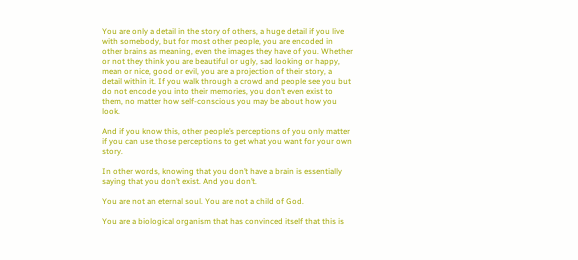You are only a detail in the story of others, a huge detail if you live with somebody, but for most other people, you are encoded in other brains as meaning, even the images they have of you. Whether or not they think you are beautiful or ugly, sad looking or happy, mean or nice, good or evil, you are a projection of their story, a detail within it. If you walk through a crowd and people see you but do not encode you into their memories, you don’t even exist to them, no matter how self-conscious you may be about how you look.

And if you know this, other people’s perceptions of you only matter if you can use those perceptions to get what you want for your own story.

In other words, knowing that you don’t have a brain is essentially saying that you don’t exist. And you don’t.

You are not an eternal soul. You are not a child of God.

You are a biological organism that has convinced itself that this is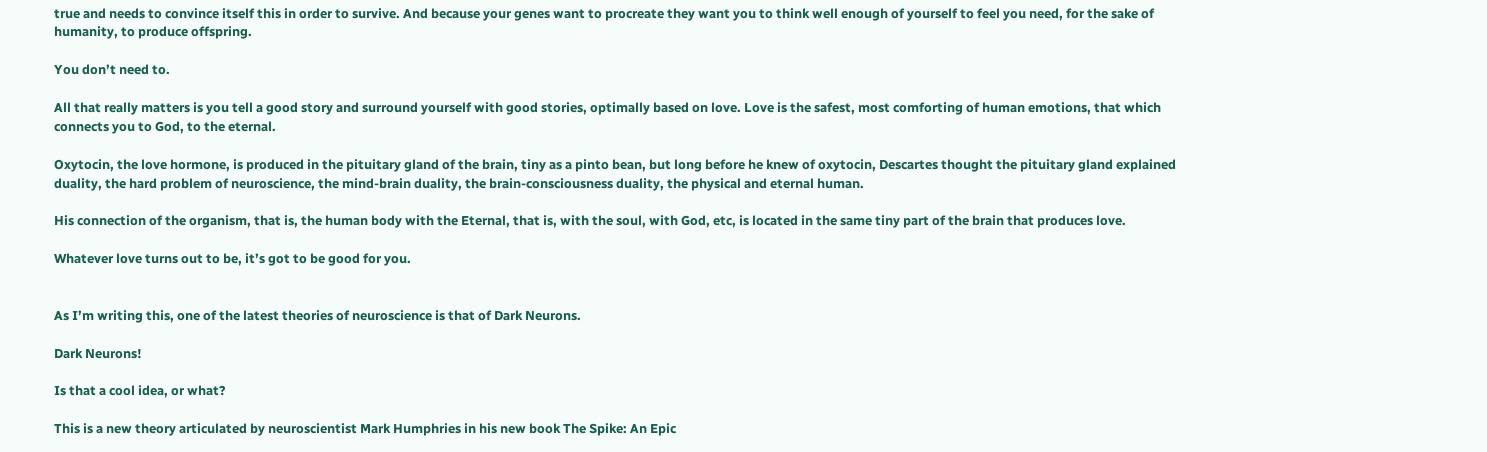true and needs to convince itself this in order to survive. And because your genes want to procreate they want you to think well enough of yourself to feel you need, for the sake of humanity, to produce offspring.

You don’t need to.

All that really matters is you tell a good story and surround yourself with good stories, optimally based on love. Love is the safest, most comforting of human emotions, that which connects you to God, to the eternal.

Oxytocin, the love hormone, is produced in the pituitary gland of the brain, tiny as a pinto bean, but long before he knew of oxytocin, Descartes thought the pituitary gland explained duality, the hard problem of neuroscience, the mind-brain duality, the brain-consciousness duality, the physical and eternal human.

His connection of the organism, that is, the human body with the Eternal, that is, with the soul, with God, etc, is located in the same tiny part of the brain that produces love.

Whatever love turns out to be, it’s got to be good for you.


As I’m writing this, one of the latest theories of neuroscience is that of Dark Neurons.

Dark Neurons!

Is that a cool idea, or what?

This is a new theory articulated by neuroscientist Mark Humphries in his new book The Spike: An Epic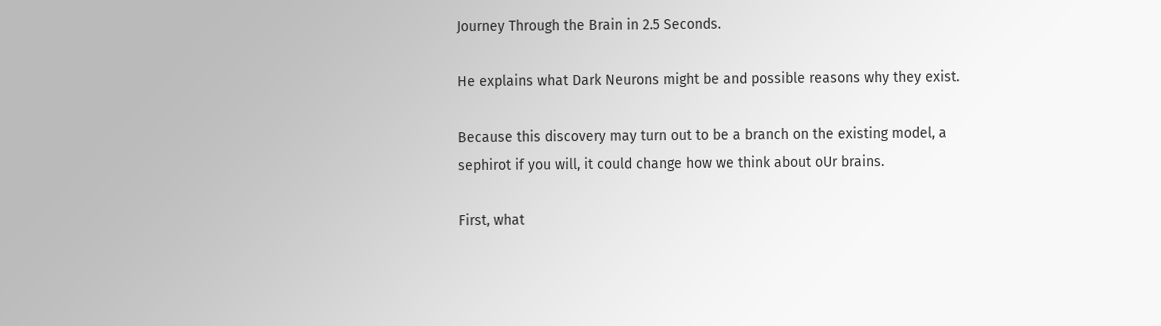Journey Through the Brain in 2.5 Seconds.

He explains what Dark Neurons might be and possible reasons why they exist.

Because this discovery may turn out to be a branch on the existing model, a sephirot if you will, it could change how we think about oUr brains.

First, what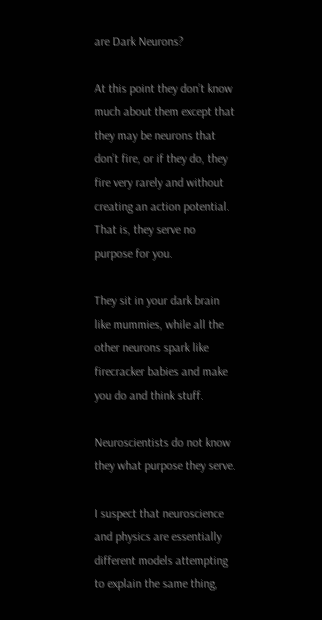are Dark Neurons?

At this point they don’t know much about them except that they may be neurons that don’t fire, or if they do, they fire very rarely and without creating an action potential. That is, they serve no purpose for you.

They sit in your dark brain like mummies, while all the other neurons spark like firecracker babies and make you do and think stuff.

Neuroscientists do not know they what purpose they serve.

I suspect that neuroscience and physics are essentially different models attempting to explain the same thing,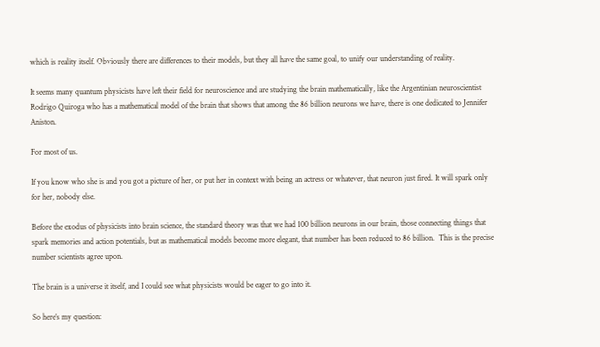which is reality itself. Obviously there are differences to their models, but they all have the same goal, to unify our understanding of reality.

It seems many quantum physicists have left their field for neuroscience and are studying the brain mathematically, like the Argentinian neuroscientist Rodrigo Quiroga who has a mathematical model of the brain that shows that among the 86 billion neurons we have, there is one dedicated to Jennifer Aniston.

For most of us.

If you know who she is and you got a picture of her, or put her in context with being an actress or whatever, that neuron just fired. It will spark only for her, nobody else.

Before the exodus of physicists into brain science, the standard theory was that we had 100 billion neurons in our brain, those connecting things that spark memories and action potentials, but as mathematical models become more elegant, that number has been reduced to 86 billion.  This is the precise number scientists agree upon.

The brain is a universe it itself, and I could see what physicists would be eager to go into it.

So here’s my question: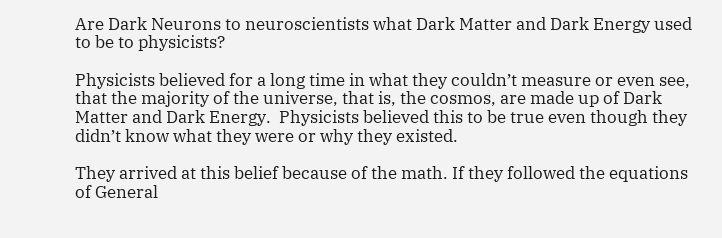Are Dark Neurons to neuroscientists what Dark Matter and Dark Energy used to be to physicists?

Physicists believed for a long time in what they couldn’t measure or even see, that the majority of the universe, that is, the cosmos, are made up of Dark Matter and Dark Energy.  Physicists believed this to be true even though they didn’t know what they were or why they existed.

They arrived at this belief because of the math. If they followed the equations of General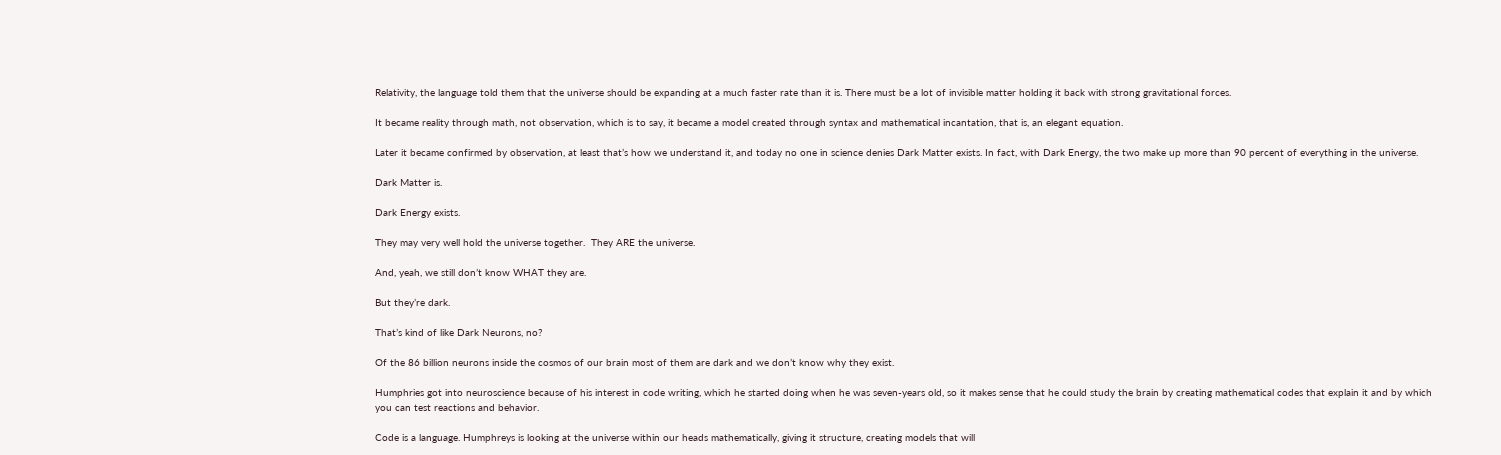Relativity, the language told them that the universe should be expanding at a much faster rate than it is. There must be a lot of invisible matter holding it back with strong gravitational forces.

It became reality through math, not observation, which is to say, it became a model created through syntax and mathematical incantation, that is, an elegant equation.

Later it became confirmed by observation, at least that’s how we understand it, and today no one in science denies Dark Matter exists. In fact, with Dark Energy, the two make up more than 90 percent of everything in the universe.

Dark Matter is.

Dark Energy exists.

They may very well hold the universe together.  They ARE the universe.

And, yeah, we still don’t know WHAT they are.

But they’re dark.

That’s kind of like Dark Neurons, no?

Of the 86 billion neurons inside the cosmos of our brain most of them are dark and we don’t know why they exist.

Humphries got into neuroscience because of his interest in code writing, which he started doing when he was seven-years old, so it makes sense that he could study the brain by creating mathematical codes that explain it and by which you can test reactions and behavior.

Code is a language. Humphreys is looking at the universe within our heads mathematically, giving it structure, creating models that will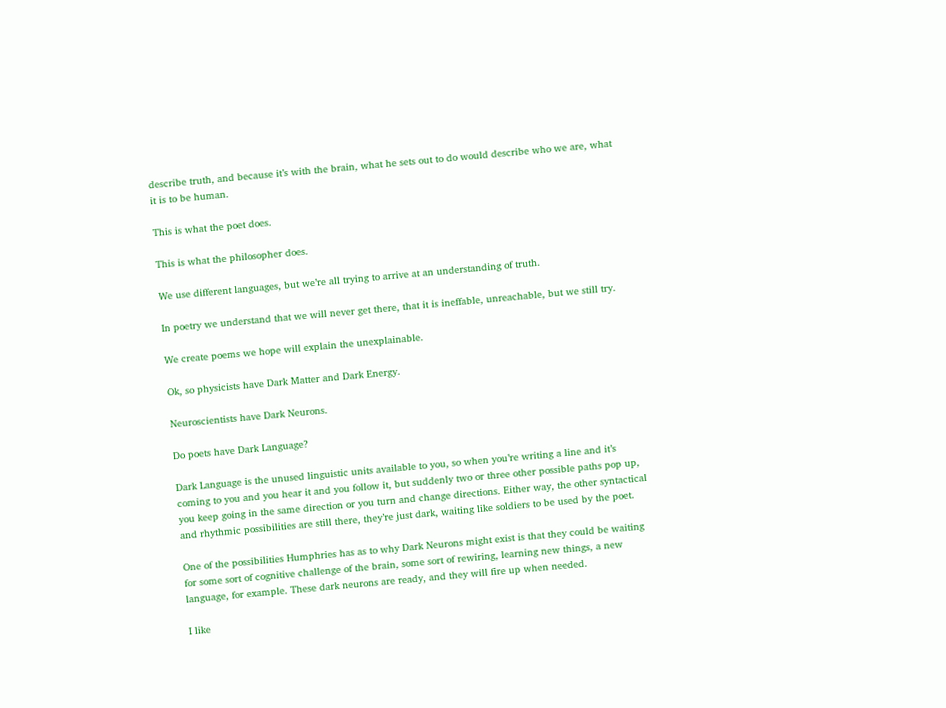describe truth, and because it’s with the brain, what he sets out to do would describe who we are, what it is to be human.

This is what the poet does.

This is what the philosopher does.

We use different languages, but we’re all trying to arrive at an understanding of truth.

In poetry we understand that we will never get there, that it is ineffable, unreachable, but we still try.

We create poems we hope will explain the unexplainable.

Ok, so physicists have Dark Matter and Dark Energy.

Neuroscientists have Dark Neurons.

Do poets have Dark Language?

Dark Language is the unused linguistic units available to you, so when you’re writing a line and it’s coming to you and you hear it and you follow it, but suddenly two or three other possible paths pop up, you keep going in the same direction or you turn and change directions. Either way, the other syntactical and rhythmic possibilities are still there, they’re just dark, waiting like soldiers to be used by the poet.

One of the possibilities Humphries has as to why Dark Neurons might exist is that they could be waiting for some sort of cognitive challenge of the brain, some sort of rewiring, learning new things, a new language, for example. These dark neurons are ready, and they will fire up when needed.

I like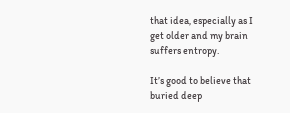that idea, especially as I get older and my brain suffers entropy.

It’s good to believe that buried deep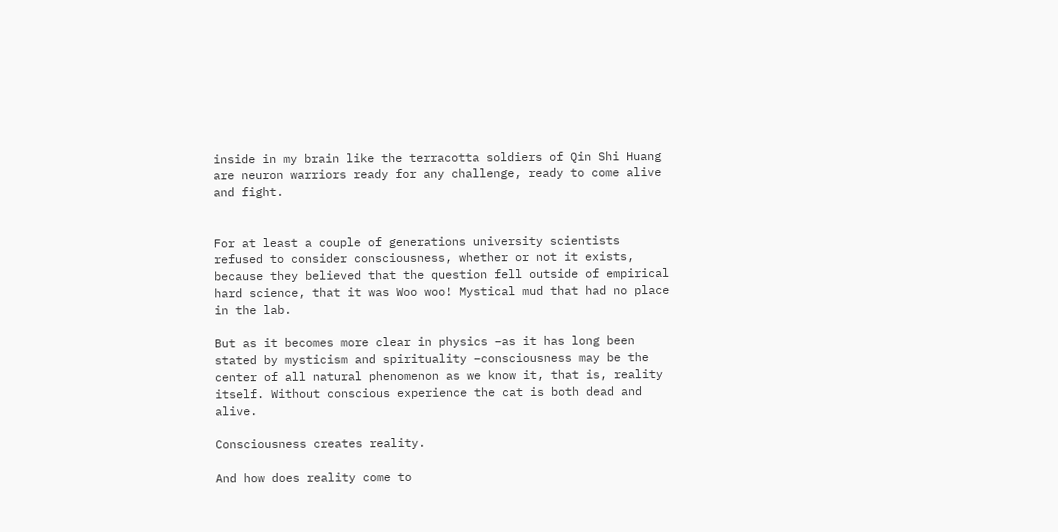inside in my brain like the terracotta soldiers of Qin Shi Huang are neuron warriors ready for any challenge, ready to come alive and fight.


For at least a couple of generations university scientists refused to consider consciousness, whether or not it exists, because they believed that the question fell outside of empirical hard science, that it was Woo woo! Mystical mud that had no place in the lab.

But as it becomes more clear in physics –as it has long been stated by mysticism and spirituality –consciousness may be the center of all natural phenomenon as we know it, that is, reality itself. Without conscious experience the cat is both dead and alive.

Consciousness creates reality.

And how does reality come to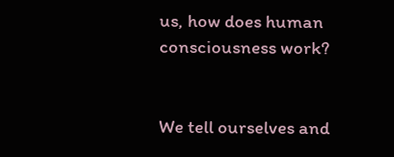us, how does human consciousness work?


We tell ourselves and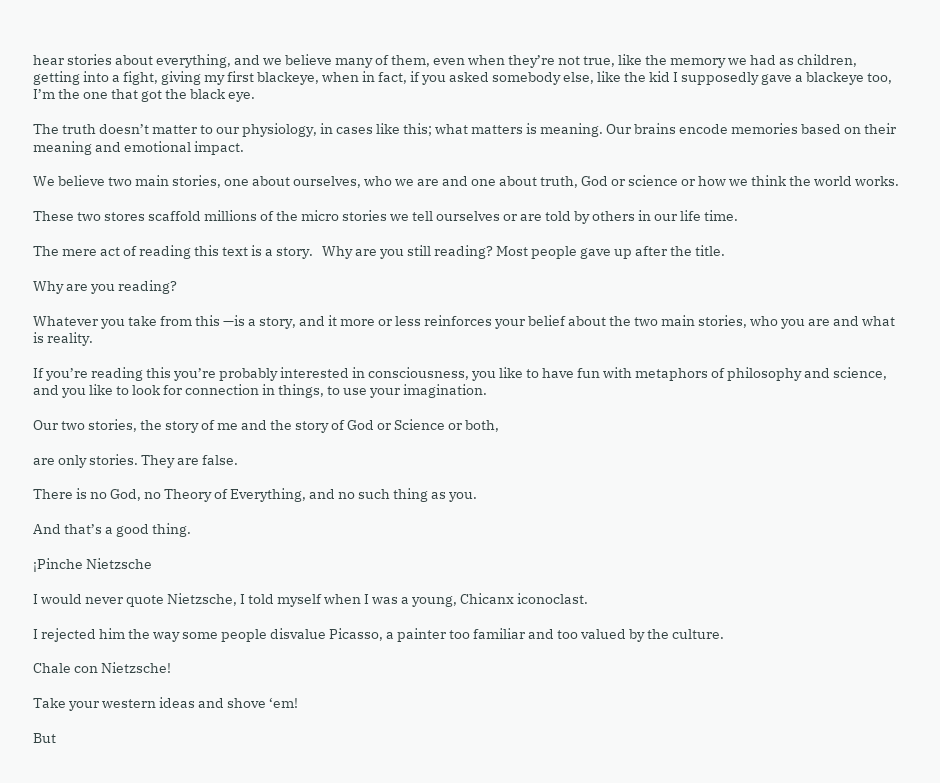hear stories about everything, and we believe many of them, even when they’re not true, like the memory we had as children, getting into a fight, giving my first blackeye, when in fact, if you asked somebody else, like the kid I supposedly gave a blackeye too, I’m the one that got the black eye.

The truth doesn’t matter to our physiology, in cases like this; what matters is meaning. Our brains encode memories based on their meaning and emotional impact.

We believe two main stories, one about ourselves, who we are and one about truth, God or science or how we think the world works.

These two stores scaffold millions of the micro stories we tell ourselves or are told by others in our life time.

The mere act of reading this text is a story.   Why are you still reading? Most people gave up after the title.

Why are you reading?

Whatever you take from this —is a story, and it more or less reinforces your belief about the two main stories, who you are and what is reality.

If you’re reading this you’re probably interested in consciousness, you like to have fun with metaphors of philosophy and science, and you like to look for connection in things, to use your imagination.

Our two stories, the story of me and the story of God or Science or both,

are only stories. They are false.

There is no God, no Theory of Everything, and no such thing as you.

And that’s a good thing.

¡Pinche Nietzsche

I would never quote Nietzsche, I told myself when I was a young, Chicanx iconoclast.

I rejected him the way some people disvalue Picasso, a painter too familiar and too valued by the culture.

Chale con Nietzsche!

Take your western ideas and shove ‘em!

But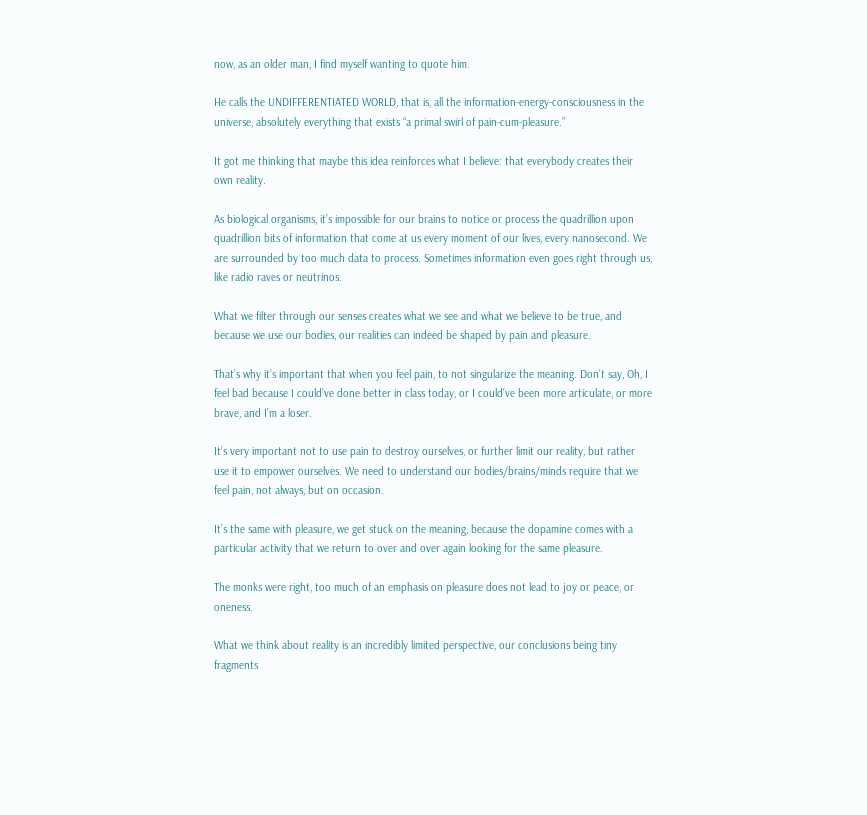now, as an older man, I find myself wanting to quote him.

He calls the UNDIFFERENTIATED WORLD, that is, all the information-energy-consciousness in the universe, absolutely everything that exists “a primal swirl of pain-cum-pleasure.”

It got me thinking that maybe this idea reinforces what I believe: that everybody creates their own reality.

As biological organisms, it’s impossible for our brains to notice or process the quadrillion upon quadrillion bits of information that come at us every moment of our lives, every nanosecond. We are surrounded by too much data to process. Sometimes information even goes right through us, like radio raves or neutrinos.

What we filter through our senses creates what we see and what we believe to be true, and because we use our bodies, our realities can indeed be shaped by pain and pleasure.

That’s why it’s important that when you feel pain, to not singularize the meaning. Don’t say, Oh, I feel bad because I could’ve done better in class today, or I could’ve been more articulate, or more brave, and I’m a loser.

It’s very important not to use pain to destroy ourselves, or further limit our reality, but rather use it to empower ourselves. We need to understand our bodies/brains/minds require that we feel pain, not always, but on occasion.

It’s the same with pleasure, we get stuck on the meaning, because the dopamine comes with a particular activity that we return to over and over again looking for the same pleasure.

The monks were right, too much of an emphasis on pleasure does not lead to joy or peace, or oneness.

What we think about reality is an incredibly limited perspective, our conclusions being tiny fragments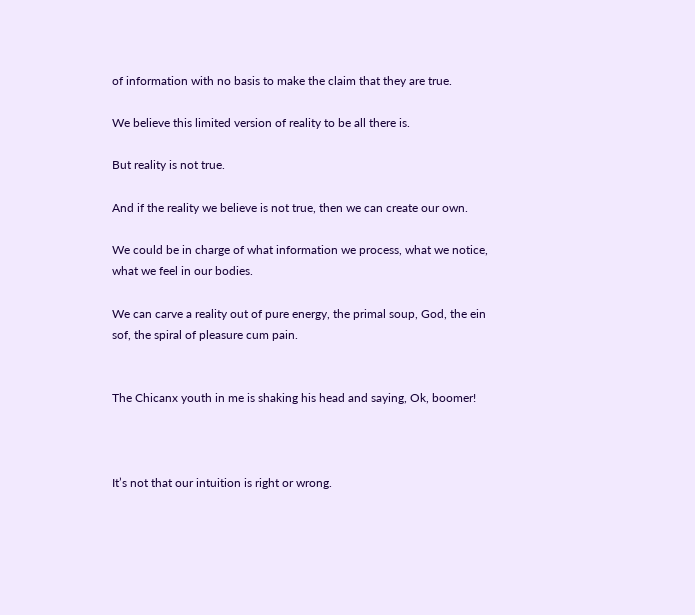of information with no basis to make the claim that they are true.

We believe this limited version of reality to be all there is.

But reality is not true.

And if the reality we believe is not true, then we can create our own.

We could be in charge of what information we process, what we notice, what we feel in our bodies.

We can carve a reality out of pure energy, the primal soup, God, the ein sof, the spiral of pleasure cum pain.


The Chicanx youth in me is shaking his head and saying, Ok, boomer!



It’s not that our intuition is right or wrong.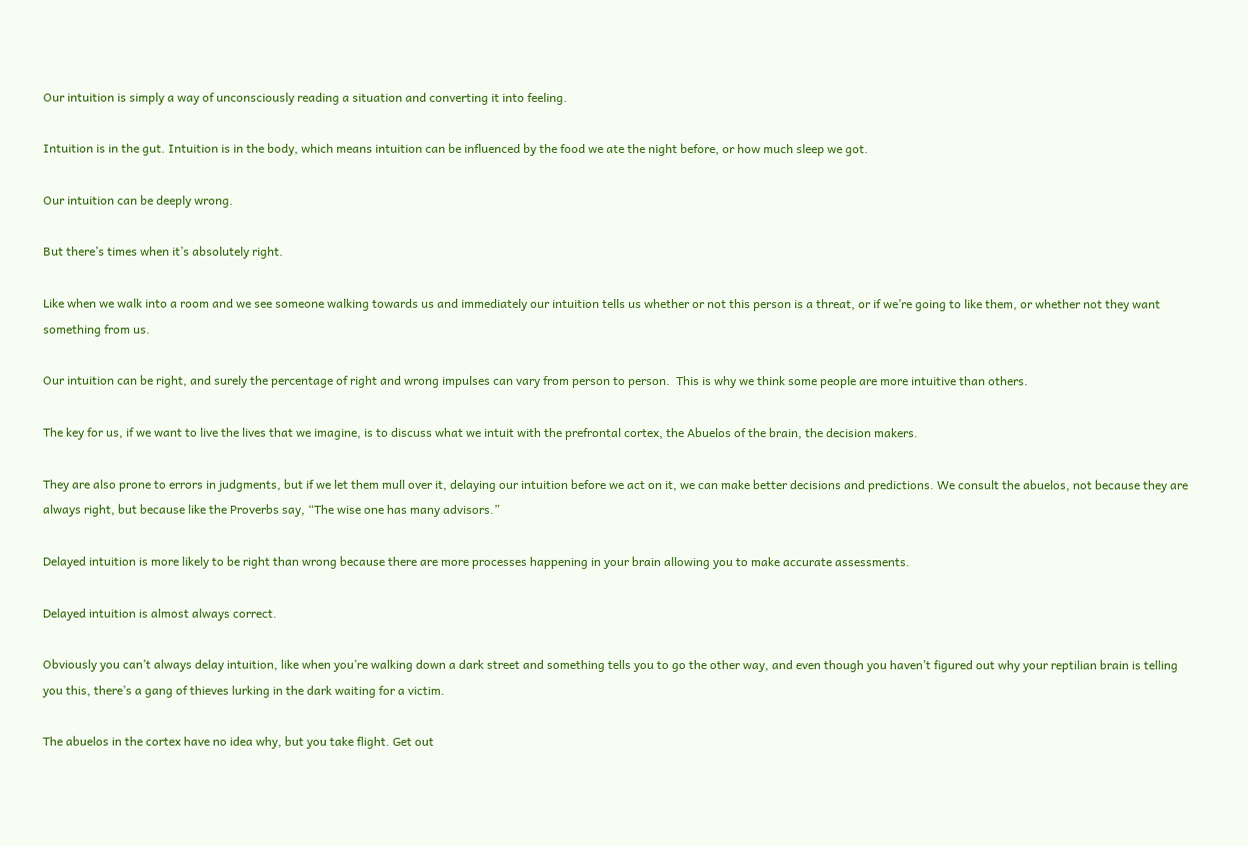Our intuition is simply a way of unconsciously reading a situation and converting it into feeling.

Intuition is in the gut. Intuition is in the body, which means intuition can be influenced by the food we ate the night before, or how much sleep we got.

Our intuition can be deeply wrong.

But there’s times when it’s absolutely right.

Like when we walk into a room and we see someone walking towards us and immediately our intuition tells us whether or not this person is a threat, or if we’re going to like them, or whether not they want something from us.

Our intuition can be right, and surely the percentage of right and wrong impulses can vary from person to person.  This is why we think some people are more intuitive than others.

The key for us, if we want to live the lives that we imagine, is to discuss what we intuit with the prefrontal cortex, the Abuelos of the brain, the decision makers.

They are also prone to errors in judgments, but if we let them mull over it, delaying our intuition before we act on it, we can make better decisions and predictions. We consult the abuelos, not because they are always right, but because like the Proverbs say, “The wise one has many advisors.”

Delayed intuition is more likely to be right than wrong because there are more processes happening in your brain allowing you to make accurate assessments.

Delayed intuition is almost always correct.

Obviously you can’t always delay intuition, like when you’re walking down a dark street and something tells you to go the other way, and even though you haven’t figured out why your reptilian brain is telling you this, there’s a gang of thieves lurking in the dark waiting for a victim.

The abuelos in the cortex have no idea why, but you take flight. Get out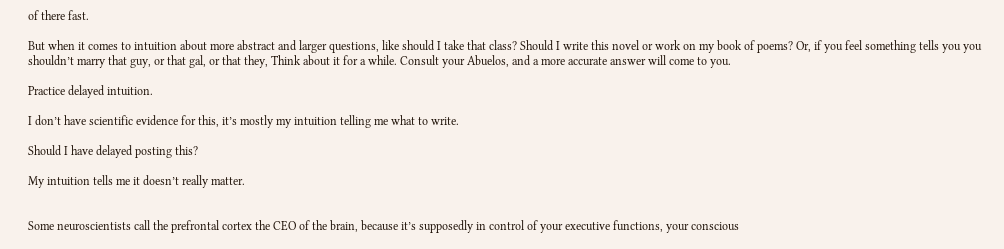of there fast.

But when it comes to intuition about more abstract and larger questions, like should I take that class? Should I write this novel or work on my book of poems? Or, if you feel something tells you you shouldn’t marry that guy, or that gal, or that they, Think about it for a while. Consult your Abuelos, and a more accurate answer will come to you.

Practice delayed intuition.

I don’t have scientific evidence for this, it’s mostly my intuition telling me what to write.

Should I have delayed posting this?

My intuition tells me it doesn’t really matter.


Some neuroscientists call the prefrontal cortex the CEO of the brain, because it’s supposedly in control of your executive functions, your conscious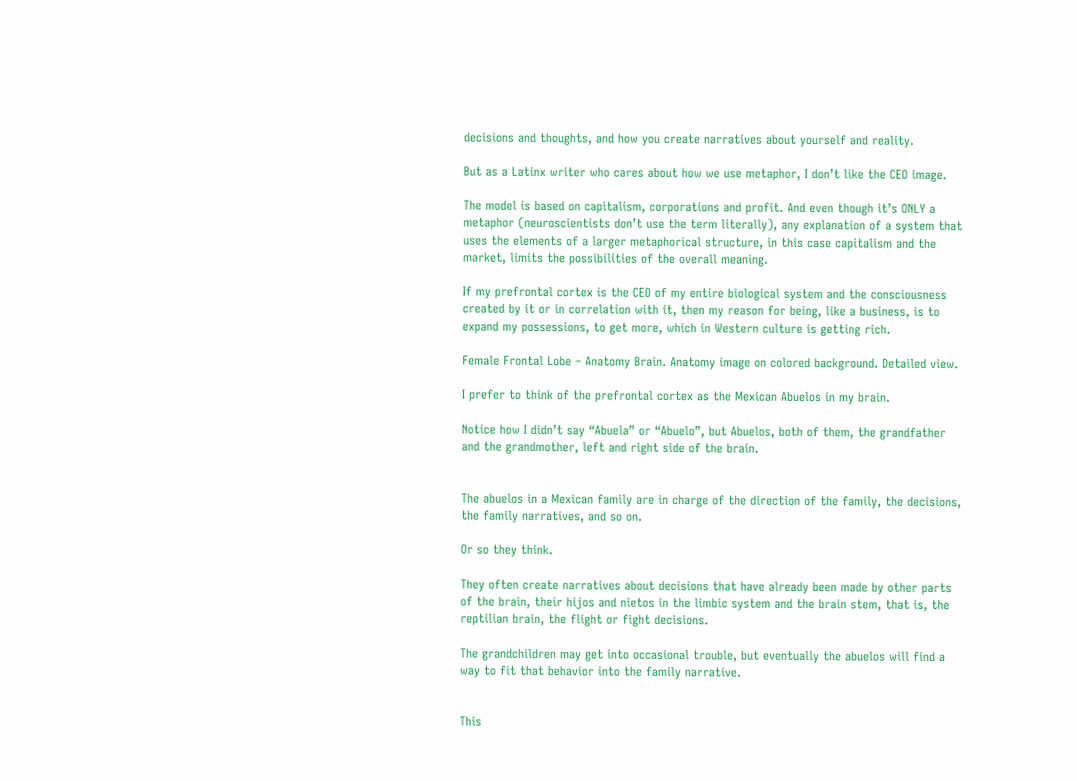decisions and thoughts, and how you create narratives about yourself and reality.

But as a Latinx writer who cares about how we use metaphor, I don’t like the CEO image.

The model is based on capitalism, corporations and profit. And even though it’s ONLY a metaphor (neuroscientists don’t use the term literally), any explanation of a system that uses the elements of a larger metaphorical structure, in this case capitalism and the market, limits the possibilities of the overall meaning.

If my prefrontal cortex is the CEO of my entire biological system and the consciousness created by it or in correlation with it, then my reason for being, like a business, is to expand my possessions, to get more, which in Western culture is getting rich.

Female Frontal Lobe – Anatomy Brain. Anatomy image on colored background. Detailed view.

I prefer to think of the prefrontal cortex as the Mexican Abuelos in my brain.

Notice how I didn’t say “Abuela” or “Abuelo”, but Abuelos, both of them, the grandfather and the grandmother, left and right side of the brain.


The abuelos in a Mexican family are in charge of the direction of the family, the decisions, the family narratives, and so on.

Or so they think.

They often create narratives about decisions that have already been made by other parts of the brain, their hijos and nietos in the limbic system and the brain stem, that is, the reptilian brain, the flight or fight decisions.

The grandchildren may get into occasional trouble, but eventually the abuelos will find a way to fit that behavior into the family narrative.


This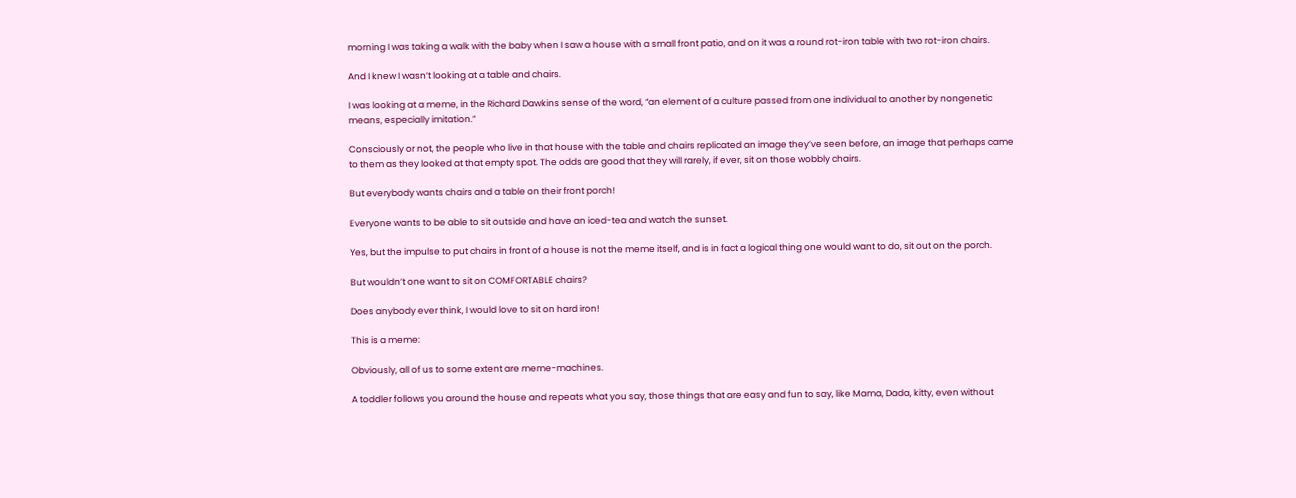morning I was taking a walk with the baby when I saw a house with a small front patio, and on it was a round rot-iron table with two rot-iron chairs.

And I knew I wasn’t looking at a table and chairs.

I was looking at a meme, in the Richard Dawkins sense of the word, “an element of a culture passed from one individual to another by nongenetic means, especially imitation.”

Consciously or not, the people who live in that house with the table and chairs replicated an image they’ve seen before, an image that perhaps came to them as they looked at that empty spot. The odds are good that they will rarely, if ever, sit on those wobbly chairs.

But everybody wants chairs and a table on their front porch!

Everyone wants to be able to sit outside and have an iced-tea and watch the sunset.

Yes, but the impulse to put chairs in front of a house is not the meme itself, and is in fact a logical thing one would want to do, sit out on the porch.

But wouldn’t one want to sit on COMFORTABLE chairs?

Does anybody ever think, I would love to sit on hard iron!

This is a meme:

Obviously, all of us to some extent are meme-machines.

A toddler follows you around the house and repeats what you say, those things that are easy and fun to say, like Mama, Dada, kitty, even without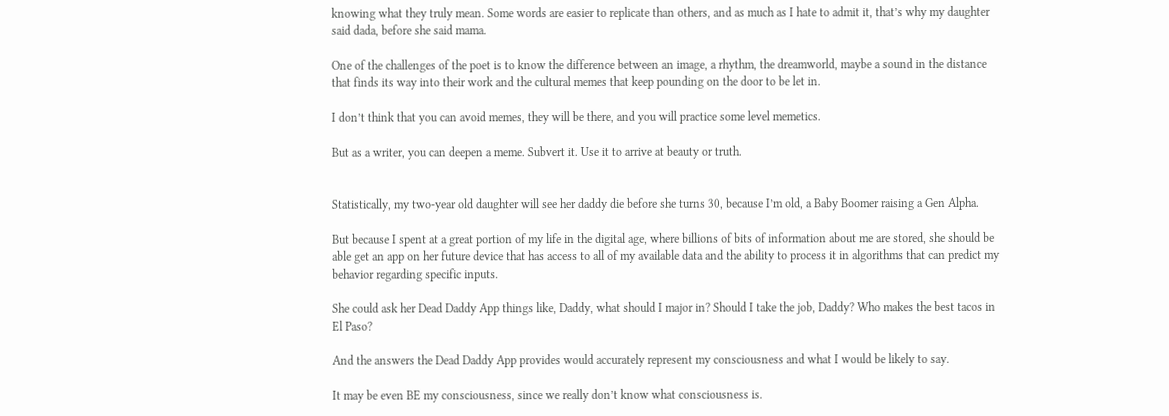knowing what they truly mean. Some words are easier to replicate than others, and as much as I hate to admit it, that’s why my daughter said dada, before she said mama.

One of the challenges of the poet is to know the difference between an image, a rhythm, the dreamworld, maybe a sound in the distance that finds its way into their work and the cultural memes that keep pounding on the door to be let in.

I don’t think that you can avoid memes, they will be there, and you will practice some level memetics.

But as a writer, you can deepen a meme. Subvert it. Use it to arrive at beauty or truth.


Statistically, my two-year old daughter will see her daddy die before she turns 30, because I’m old, a Baby Boomer raising a Gen Alpha.

But because I spent at a great portion of my life in the digital age, where billions of bits of information about me are stored, she should be able get an app on her future device that has access to all of my available data and the ability to process it in algorithms that can predict my behavior regarding specific inputs.

She could ask her Dead Daddy App things like, Daddy, what should I major in? Should I take the job, Daddy? Who makes the best tacos in El Paso?

And the answers the Dead Daddy App provides would accurately represent my consciousness and what I would be likely to say.

It may be even BE my consciousness, since we really don’t know what consciousness is.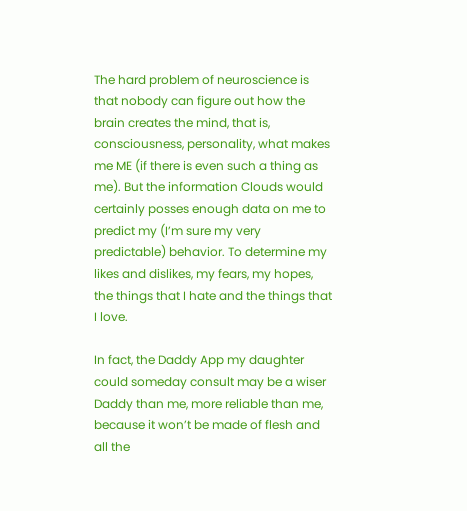The hard problem of neuroscience is that nobody can figure out how the brain creates the mind, that is, consciousness, personality, what makes me ME (if there is even such a thing as me). But the information Clouds would certainly posses enough data on me to predict my (I’m sure my very predictable) behavior. To determine my likes and dislikes, my fears, my hopes, the things that I hate and the things that I love.

In fact, the Daddy App my daughter could someday consult may be a wiser Daddy than me, more reliable than me, because it won’t be made of flesh and all the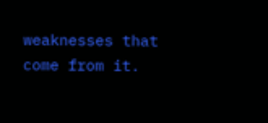weaknesses that come from it.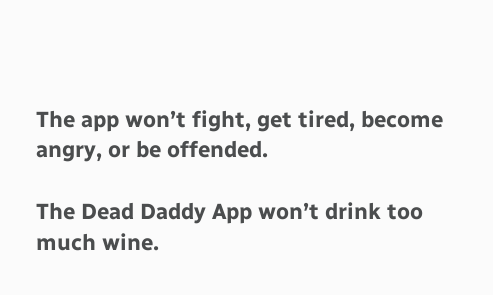The app won’t fight, get tired, become angry, or be offended.

The Dead Daddy App won’t drink too much wine.